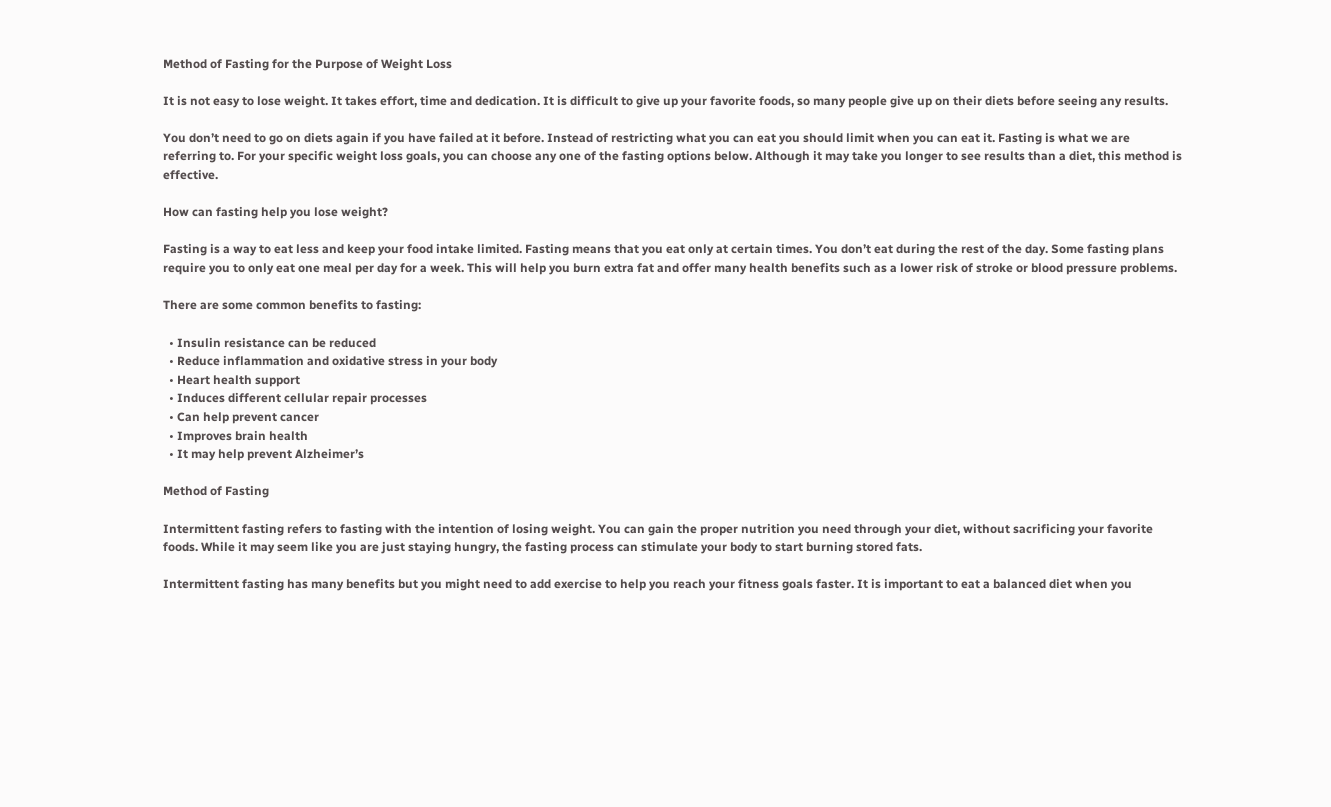Method of Fasting for the Purpose of Weight Loss

It is not easy to lose weight. It takes effort, time and dedication. It is difficult to give up your favorite foods, so many people give up on their diets before seeing any results.

You don’t need to go on diets again if you have failed at it before. Instead of restricting what you can eat you should limit when you can eat it. Fasting is what we are referring to. For your specific weight loss goals, you can choose any one of the fasting options below. Although it may take you longer to see results than a diet, this method is effective.

How can fasting help you lose weight?

Fasting is a way to eat less and keep your food intake limited. Fasting means that you eat only at certain times. You don’t eat during the rest of the day. Some fasting plans require you to only eat one meal per day for a week. This will help you burn extra fat and offer many health benefits such as a lower risk of stroke or blood pressure problems.

There are some common benefits to fasting:

  • Insulin resistance can be reduced
  • Reduce inflammation and oxidative stress in your body
  • Heart health support
  • Induces different cellular repair processes
  • Can help prevent cancer
  • Improves brain health
  • It may help prevent Alzheimer’s

Method of Fasting

Intermittent fasting refers to fasting with the intention of losing weight. You can gain the proper nutrition you need through your diet, without sacrificing your favorite foods. While it may seem like you are just staying hungry, the fasting process can stimulate your body to start burning stored fats.

Intermittent fasting has many benefits but you might need to add exercise to help you reach your fitness goals faster. It is important to eat a balanced diet when you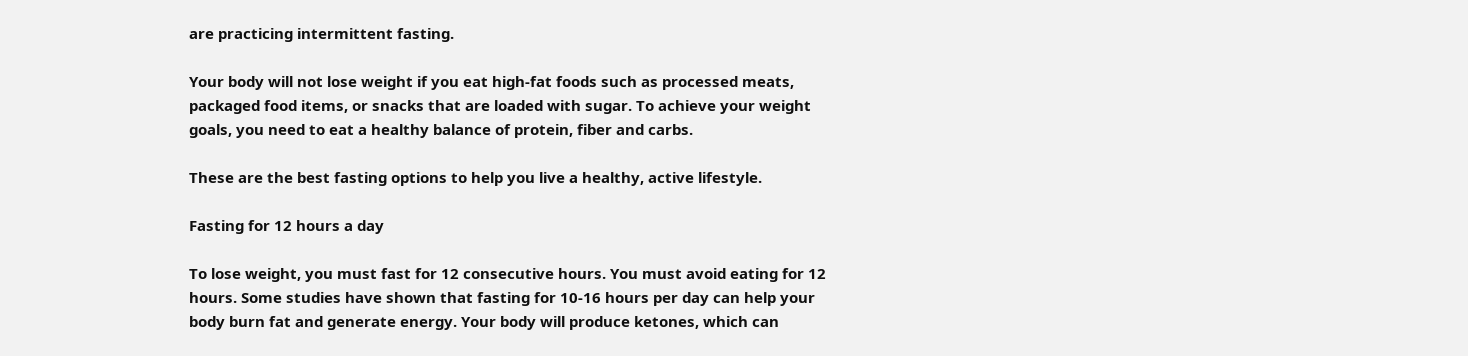are practicing intermittent fasting.

Your body will not lose weight if you eat high-fat foods such as processed meats, packaged food items, or snacks that are loaded with sugar. To achieve your weight goals, you need to eat a healthy balance of protein, fiber and carbs.

These are the best fasting options to help you live a healthy, active lifestyle.

Fasting for 12 hours a day

To lose weight, you must fast for 12 consecutive hours. You must avoid eating for 12 hours. Some studies have shown that fasting for 10-16 hours per day can help your body burn fat and generate energy. Your body will produce ketones, which can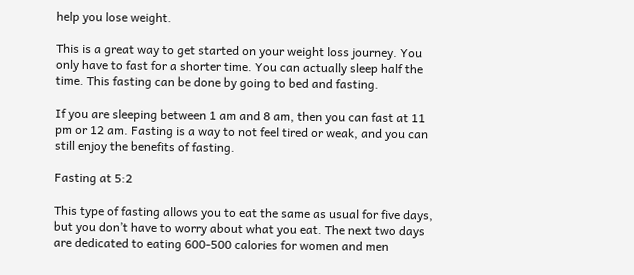help you lose weight.

This is a great way to get started on your weight loss journey. You only have to fast for a shorter time. You can actually sleep half the time. This fasting can be done by going to bed and fasting.

If you are sleeping between 1 am and 8 am, then you can fast at 11 pm or 12 am. Fasting is a way to not feel tired or weak, and you can still enjoy the benefits of fasting.

Fasting at 5:2

This type of fasting allows you to eat the same as usual for five days, but you don’t have to worry about what you eat. The next two days are dedicated to eating 600-500 calories for women and men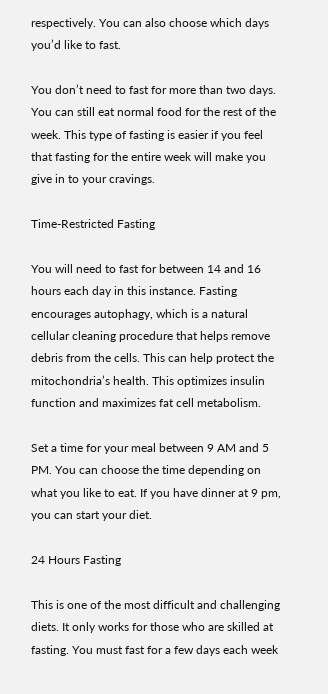respectively. You can also choose which days you’d like to fast.

You don’t need to fast for more than two days. You can still eat normal food for the rest of the week. This type of fasting is easier if you feel that fasting for the entire week will make you give in to your cravings.

Time-Restricted Fasting

You will need to fast for between 14 and 16 hours each day in this instance. Fasting encourages autophagy, which is a natural cellular cleaning procedure that helps remove debris from the cells. This can help protect the mitochondria’s health. This optimizes insulin function and maximizes fat cell metabolism.

Set a time for your meal between 9 AM and 5 PM. You can choose the time depending on what you like to eat. If you have dinner at 9 pm, you can start your diet.

24 Hours Fasting

This is one of the most difficult and challenging diets. It only works for those who are skilled at fasting. You must fast for a few days each week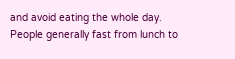and avoid eating the whole day. People generally fast from lunch to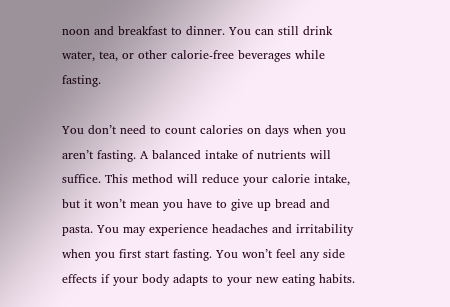noon and breakfast to dinner. You can still drink water, tea, or other calorie-free beverages while fasting.

You don’t need to count calories on days when you aren’t fasting. A balanced intake of nutrients will suffice. This method will reduce your calorie intake, but it won’t mean you have to give up bread and pasta. You may experience headaches and irritability when you first start fasting. You won’t feel any side effects if your body adapts to your new eating habits.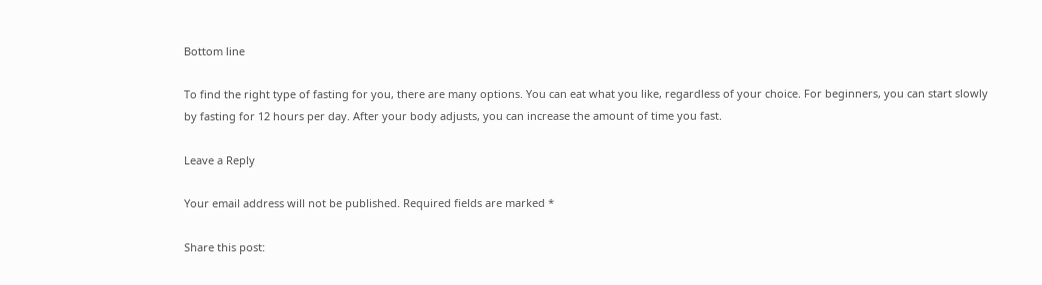Bottom line

To find the right type of fasting for you, there are many options. You can eat what you like, regardless of your choice. For beginners, you can start slowly by fasting for 12 hours per day. After your body adjusts, you can increase the amount of time you fast.

Leave a Reply

Your email address will not be published. Required fields are marked *

Share this post: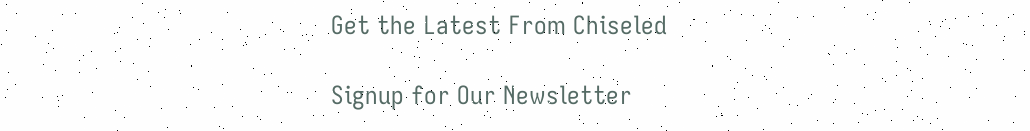Get the Latest From Chiseled

Signup for Our Newsletter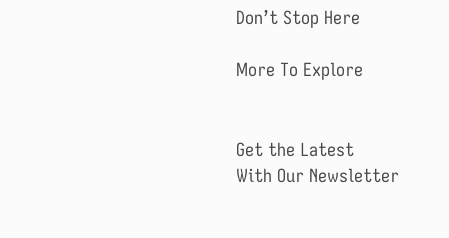Don’t Stop Here

More To Explore


Get the Latest
With Our Newsletter